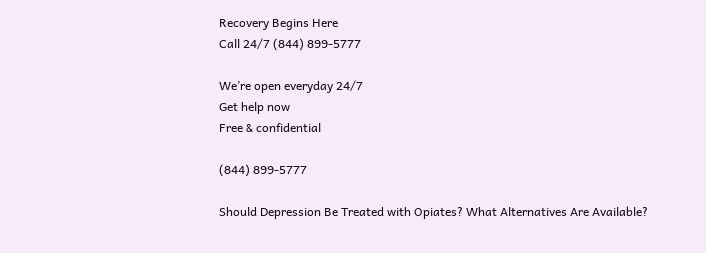Recovery Begins Here
Call 24/7 (844) 899-5777

We’re open everyday 24/7
Get help now
Free & confidential

(844) 899-5777

Should Depression Be Treated with Opiates? What Alternatives Are Available?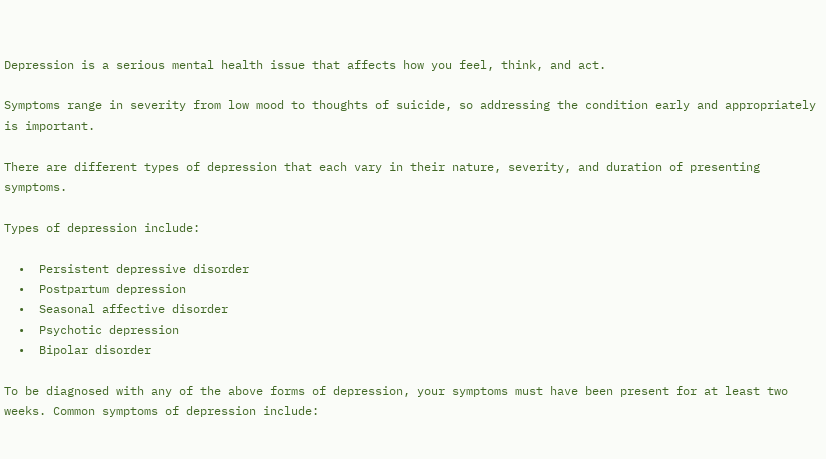Depression is a serious mental health issue that affects how you feel, think, and act.

Symptoms range in severity from low mood to thoughts of suicide, so addressing the condition early and appropriately is important.

There are different types of depression that each vary in their nature, severity, and duration of presenting symptoms.

Types of depression include:

  •  Persistent depressive disorder
  •  Postpartum depression
  •  Seasonal affective disorder
  •  Psychotic depression
  •  Bipolar disorder

To be diagnosed with any of the above forms of depression, your symptoms must have been present for at least two weeks. Common symptoms of depression include: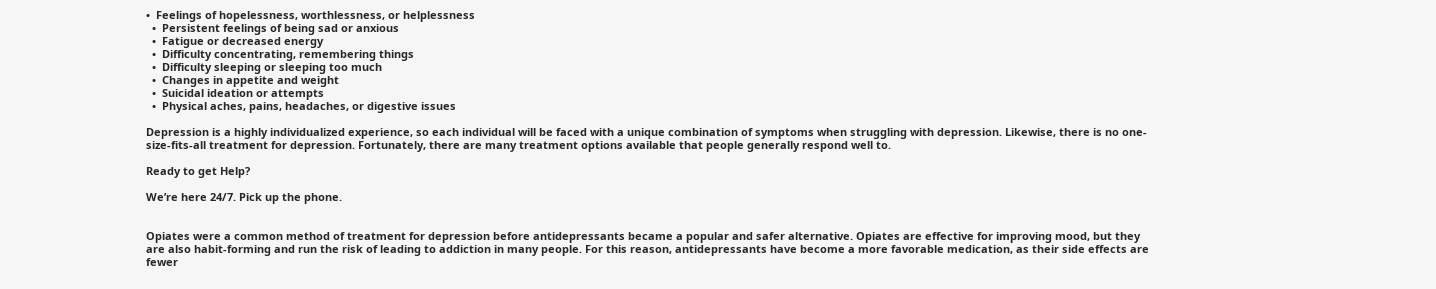•  Feelings of hopelessness, worthlessness, or helplessness
  •  Persistent feelings of being sad or anxious
  •  Fatigue or decreased energy
  •  Difficulty concentrating, remembering things
  •  Difficulty sleeping or sleeping too much
  •  Changes in appetite and weight
  •  Suicidal ideation or attempts
  •  Physical aches, pains, headaches, or digestive issues

Depression is a highly individualized experience, so each individual will be faced with a unique combination of symptoms when struggling with depression. Likewise, there is no one-size-fits-all treatment for depression. Fortunately, there are many treatment options available that people generally respond well to.

Ready to get Help?

We’re here 24/7. Pick up the phone.


Opiates were a common method of treatment for depression before antidepressants became a popular and safer alternative. Opiates are effective for improving mood, but they are also habit-forming and run the risk of leading to addiction in many people. For this reason, antidepressants have become a more favorable medication, as their side effects are fewer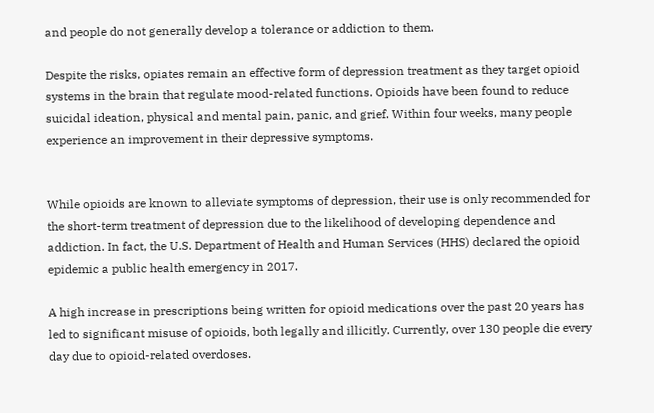and people do not generally develop a tolerance or addiction to them.

Despite the risks, opiates remain an effective form of depression treatment as they target opioid systems in the brain that regulate mood-related functions. Opioids have been found to reduce suicidal ideation, physical and mental pain, panic, and grief. Within four weeks, many people experience an improvement in their depressive symptoms.


While opioids are known to alleviate symptoms of depression, their use is only recommended for the short-term treatment of depression due to the likelihood of developing dependence and addiction. In fact, the U.S. Department of Health and Human Services (HHS) declared the opioid epidemic a public health emergency in 2017.

A high increase in prescriptions being written for opioid medications over the past 20 years has led to significant misuse of opioids, both legally and illicitly. Currently, over 130 people die every day due to opioid-related overdoses.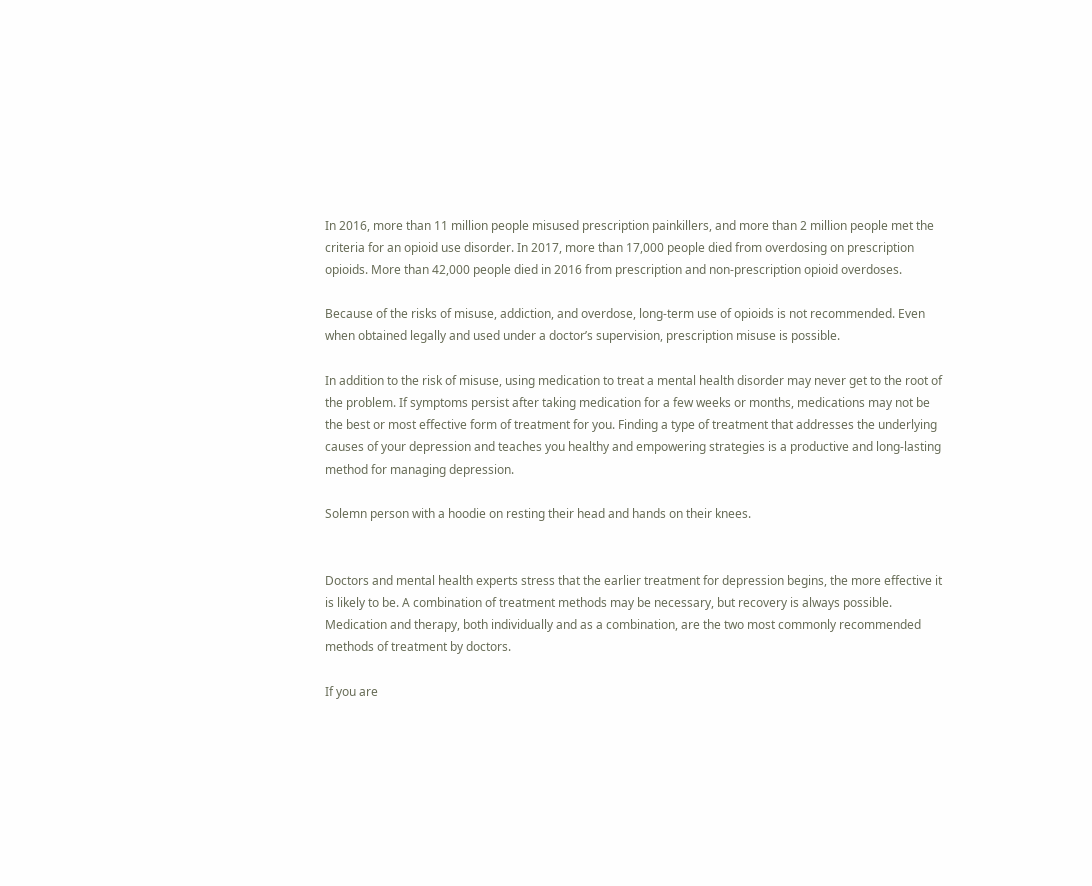In 2016, more than 11 million people misused prescription painkillers, and more than 2 million people met the criteria for an opioid use disorder. In 2017, more than 17,000 people died from overdosing on prescription opioids. More than 42,000 people died in 2016 from prescription and non-prescription opioid overdoses.

Because of the risks of misuse, addiction, and overdose, long-term use of opioids is not recommended. Even when obtained legally and used under a doctor’s supervision, prescription misuse is possible.

In addition to the risk of misuse, using medication to treat a mental health disorder may never get to the root of the problem. If symptoms persist after taking medication for a few weeks or months, medications may not be the best or most effective form of treatment for you. Finding a type of treatment that addresses the underlying causes of your depression and teaches you healthy and empowering strategies is a productive and long-lasting method for managing depression.

Solemn person with a hoodie on resting their head and hands on their knees.


Doctors and mental health experts stress that the earlier treatment for depression begins, the more effective it is likely to be. A combination of treatment methods may be necessary, but recovery is always possible. Medication and therapy, both individually and as a combination, are the two most commonly recommended methods of treatment by doctors.

If you are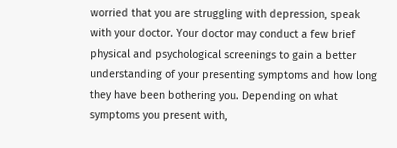worried that you are struggling with depression, speak with your doctor. Your doctor may conduct a few brief physical and psychological screenings to gain a better understanding of your presenting symptoms and how long they have been bothering you. Depending on what symptoms you present with,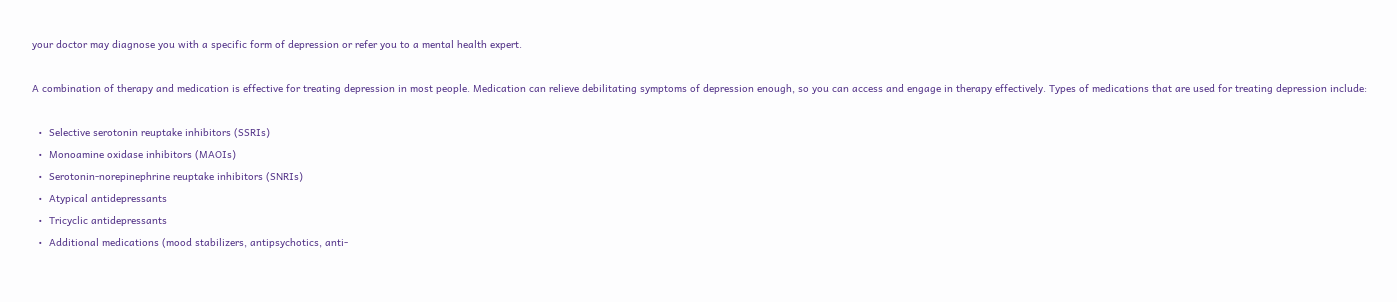your doctor may diagnose you with a specific form of depression or refer you to a mental health expert.

A combination of therapy and medication is effective for treating depression in most people. Medication can relieve debilitating symptoms of depression enough, so you can access and engage in therapy effectively. Types of medications that are used for treating depression include:

  •  Selective serotonin reuptake inhibitors (SSRIs)
  •  Monoamine oxidase inhibitors (MAOIs)
  •  Serotonin-norepinephrine reuptake inhibitors (SNRIs)
  •  Atypical antidepressants
  •  Tricyclic antidepressants
  •  Additional medications (mood stabilizers, antipsychotics, anti-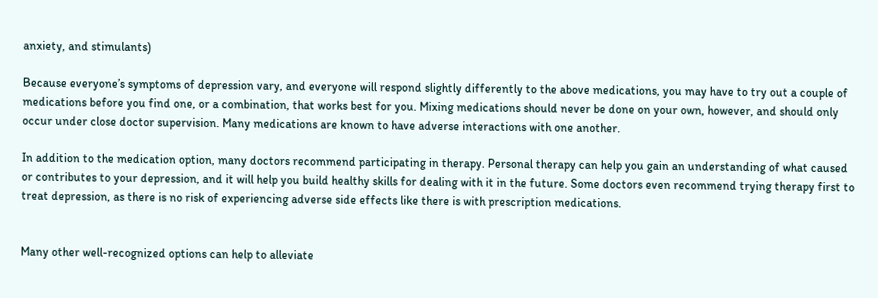anxiety, and stimulants)

Because everyone’s symptoms of depression vary, and everyone will respond slightly differently to the above medications, you may have to try out a couple of medications before you find one, or a combination, that works best for you. Mixing medications should never be done on your own, however, and should only occur under close doctor supervision. Many medications are known to have adverse interactions with one another.

In addition to the medication option, many doctors recommend participating in therapy. Personal therapy can help you gain an understanding of what caused or contributes to your depression, and it will help you build healthy skills for dealing with it in the future. Some doctors even recommend trying therapy first to treat depression, as there is no risk of experiencing adverse side effects like there is with prescription medications.


Many other well-recognized options can help to alleviate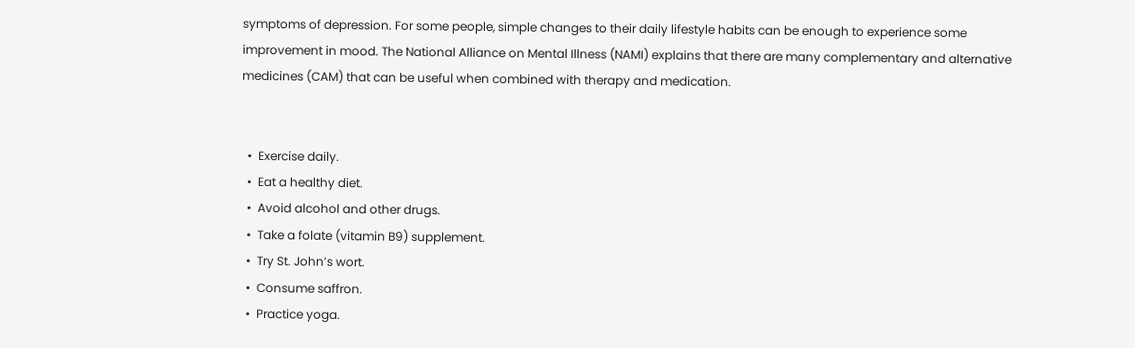symptoms of depression. For some people, simple changes to their daily lifestyle habits can be enough to experience some improvement in mood. The National Alliance on Mental Illness (NAMI) explains that there are many complementary and alternative medicines (CAM) that can be useful when combined with therapy and medication.


  •  Exercise daily.
  •  Eat a healthy diet.
  •  Avoid alcohol and other drugs.
  •  Take a folate (vitamin B9) supplement.
  •  Try St. John’s wort.
  •  Consume saffron.
  •  Practice yoga.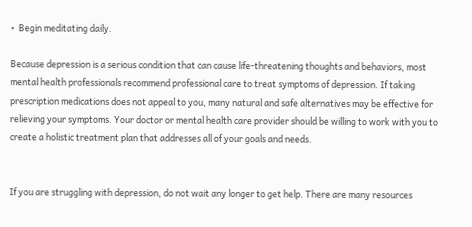•  Begin meditating daily.

Because depression is a serious condition that can cause life-threatening thoughts and behaviors, most mental health professionals recommend professional care to treat symptoms of depression. If taking prescription medications does not appeal to you, many natural and safe alternatives may be effective for relieving your symptoms. Your doctor or mental health care provider should be willing to work with you to create a holistic treatment plan that addresses all of your goals and needs.


If you are struggling with depression, do not wait any longer to get help. There are many resources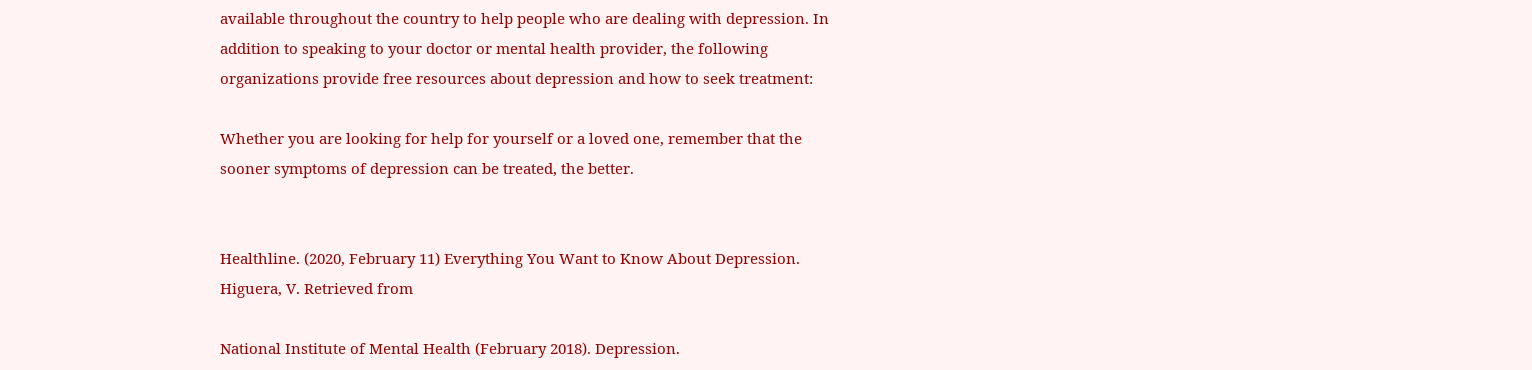available throughout the country to help people who are dealing with depression. In addition to speaking to your doctor or mental health provider, the following organizations provide free resources about depression and how to seek treatment:

Whether you are looking for help for yourself or a loved one, remember that the sooner symptoms of depression can be treated, the better.


Healthline. (2020, February 11) Everything You Want to Know About Depression. Higuera, V. Retrieved from

National Institute of Mental Health (February 2018). Depression.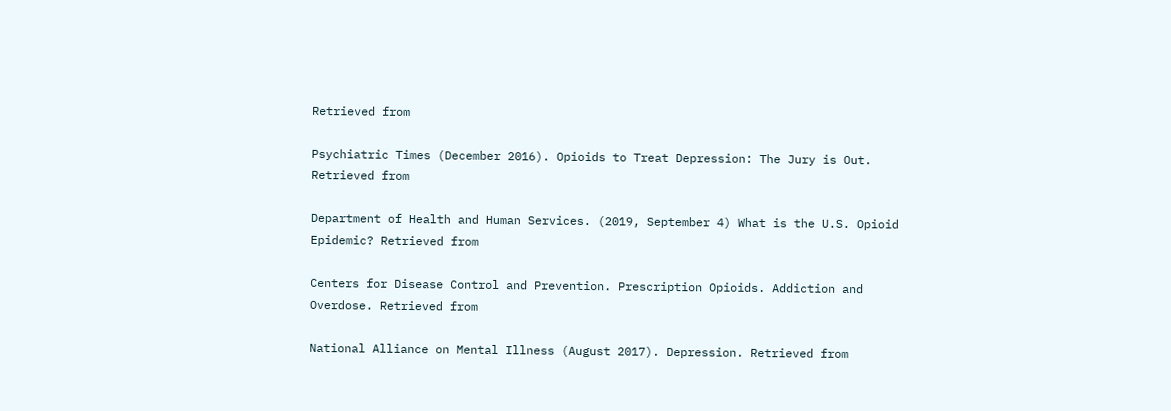Retrieved from

Psychiatric Times (December 2016). Opioids to Treat Depression: The Jury is Out. Retrieved from

Department of Health and Human Services. (2019, September 4) What is the U.S. Opioid Epidemic? Retrieved from

Centers for Disease Control and Prevention. Prescription Opioids. Addiction and Overdose. Retrieved from

National Alliance on Mental Illness (August 2017). Depression. Retrieved from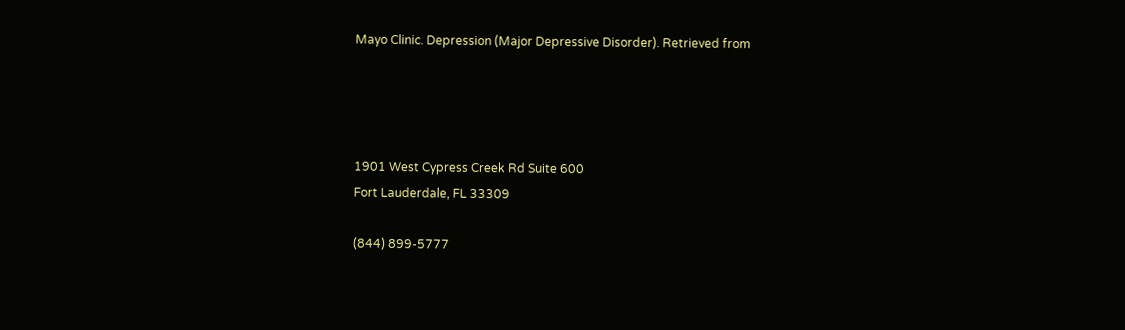Mayo Clinic. Depression (Major Depressive Disorder). Retrieved from




1901 West Cypress Creek Rd Suite 600
Fort Lauderdale, FL 33309

(844) 899-5777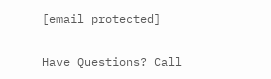[email protected]

Have Questions? Call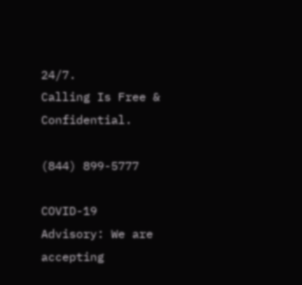24/7.
Calling Is Free & Confidential.

(844) 899-5777

COVID-19 Advisory: We are accepting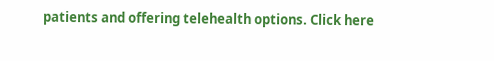patients and offering telehealth options. Click here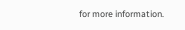for more information.